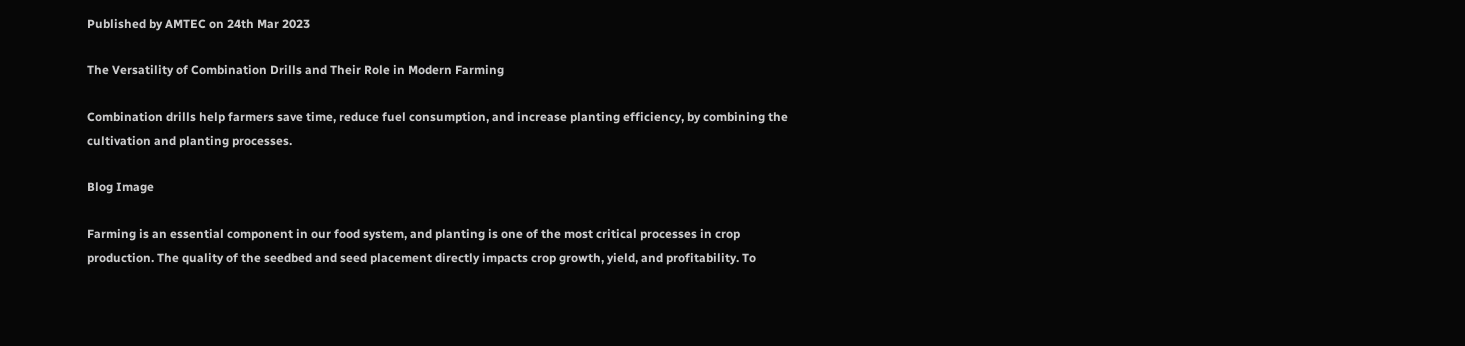Published by AMTEC on 24th Mar 2023

The Versatility of Combination Drills and Their Role in Modern Farming

Combination drills help farmers save time, reduce fuel consumption, and increase planting efficiency, by combining the cultivation and planting processes.

Blog Image

Farming is an essential component in our food system, and planting is one of the most critical processes in crop production. The quality of the seedbed and seed placement directly impacts crop growth, yield, and profitability. To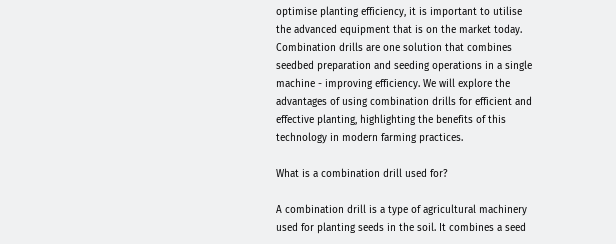optimise planting efficiency, it is important to utilise the advanced equipment that is on the market today. Combination drills are one solution that combines seedbed preparation and seeding operations in a single machine - improving efficiency. We will explore the advantages of using combination drills for efficient and effective planting, highlighting the benefits of this technology in modern farming practices.

What is a combination drill used for?

A combination drill is a type of agricultural machinery used for planting seeds in the soil. It combines a seed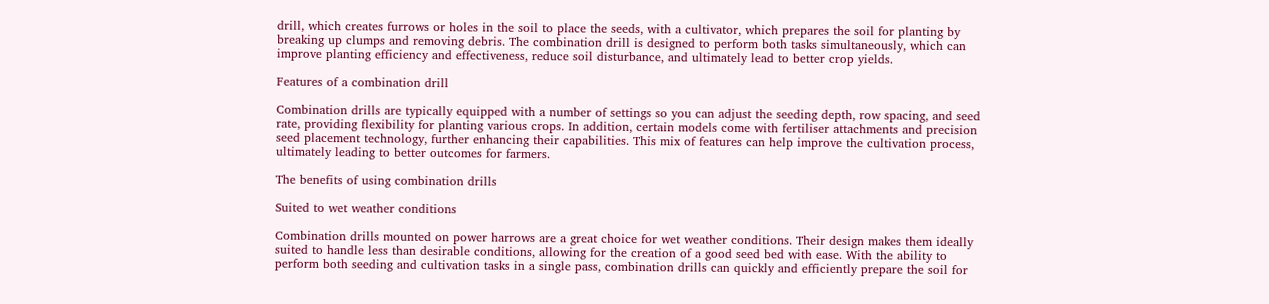drill, which creates furrows or holes in the soil to place the seeds, with a cultivator, which prepares the soil for planting by breaking up clumps and removing debris. The combination drill is designed to perform both tasks simultaneously, which can improve planting efficiency and effectiveness, reduce soil disturbance, and ultimately lead to better crop yields.

Features of a combination drill

Combination drills are typically equipped with a number of settings so you can adjust the seeding depth, row spacing, and seed rate, providing flexibility for planting various crops. In addition, certain models come with fertiliser attachments and precision seed placement technology, further enhancing their capabilities. This mix of features can help improve the cultivation process, ultimately leading to better outcomes for farmers.

The benefits of using combination drills

Suited to wet weather conditions

Combination drills mounted on power harrows are a great choice for wet weather conditions. Their design makes them ideally suited to handle less than desirable conditions, allowing for the creation of a good seed bed with ease. With the ability to perform both seeding and cultivation tasks in a single pass, combination drills can quickly and efficiently prepare the soil for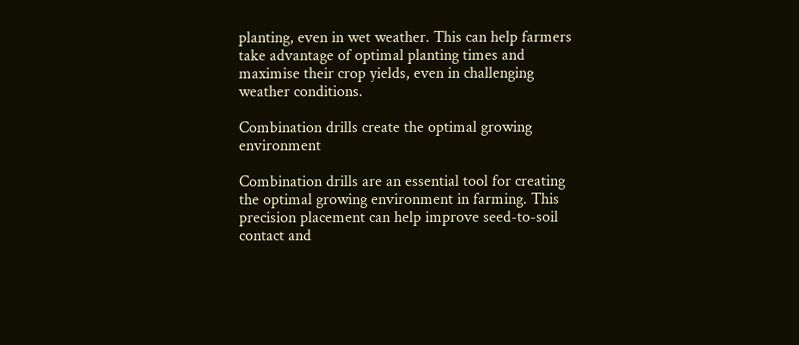planting, even in wet weather. This can help farmers take advantage of optimal planting times and maximise their crop yields, even in challenging weather conditions.

Combination drills create the optimal growing environment

Combination drills are an essential tool for creating the optimal growing environment in farming. This precision placement can help improve seed-to-soil contact and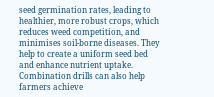seed germination rates, leading to healthier, more robust crops, which reduces weed competition, and minimises soil-borne diseases. They help to create a uniform seed bed and enhance nutrient uptake. Combination drills can also help farmers achieve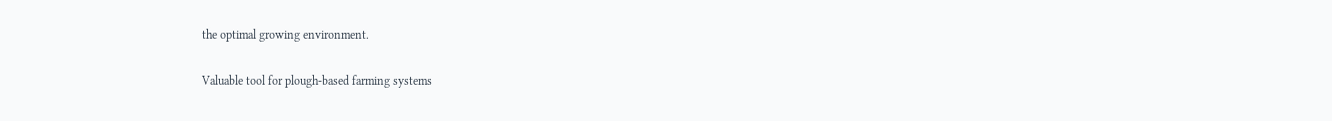the optimal growing environment.

Valuable tool for plough-based farming systems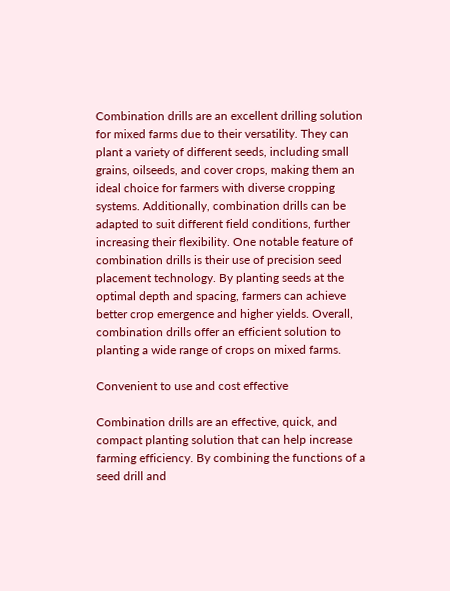Combination drills are an excellent drilling solution for mixed farms due to their versatility. They can plant a variety of different seeds, including small grains, oilseeds, and cover crops, making them an ideal choice for farmers with diverse cropping systems. Additionally, combination drills can be adapted to suit different field conditions, further increasing their flexibility. One notable feature of combination drills is their use of precision seed placement technology. By planting seeds at the optimal depth and spacing, farmers can achieve better crop emergence and higher yields. Overall, combination drills offer an efficient solution to planting a wide range of crops on mixed farms.

Convenient to use and cost effective

Combination drills are an effective, quick, and compact planting solution that can help increase farming efficiency. By combining the functions of a seed drill and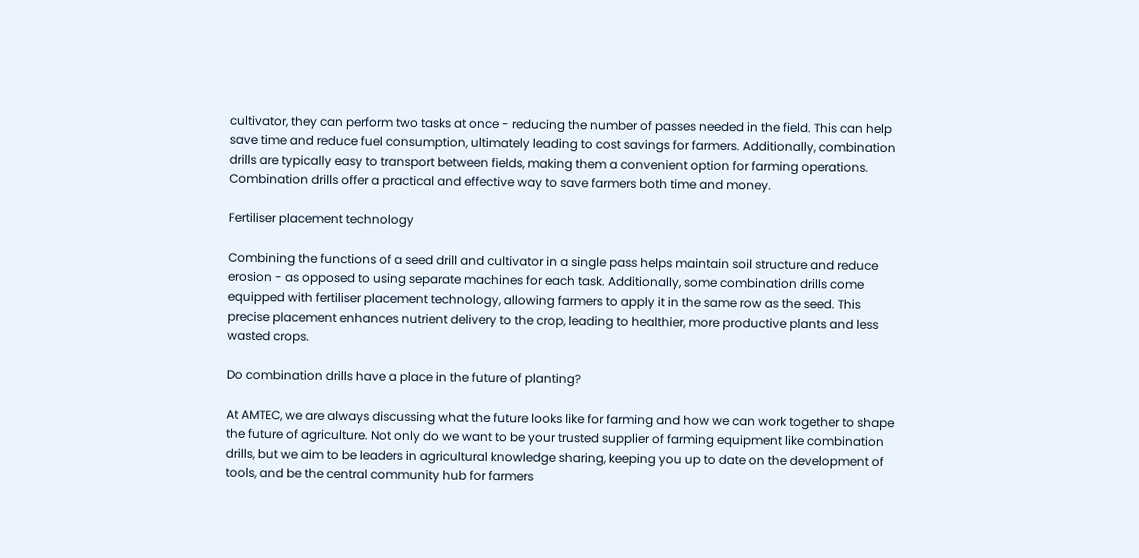cultivator, they can perform two tasks at once - reducing the number of passes needed in the field. This can help save time and reduce fuel consumption, ultimately leading to cost savings for farmers. Additionally, combination drills are typically easy to transport between fields, making them a convenient option for farming operations. Combination drills offer a practical and effective way to save farmers both time and money.

Fertiliser placement technology

Combining the functions of a seed drill and cultivator in a single pass helps maintain soil structure and reduce erosion - as opposed to using separate machines for each task. Additionally, some combination drills come equipped with fertiliser placement technology, allowing farmers to apply it in the same row as the seed. This precise placement enhances nutrient delivery to the crop, leading to healthier, more productive plants and less wasted crops.

Do combination drills have a place in the future of planting?

At AMTEC, we are always discussing what the future looks like for farming and how we can work together to shape the future of agriculture. Not only do we want to be your trusted supplier of farming equipment like combination drills, but we aim to be leaders in agricultural knowledge sharing, keeping you up to date on the development of tools, and be the central community hub for farmers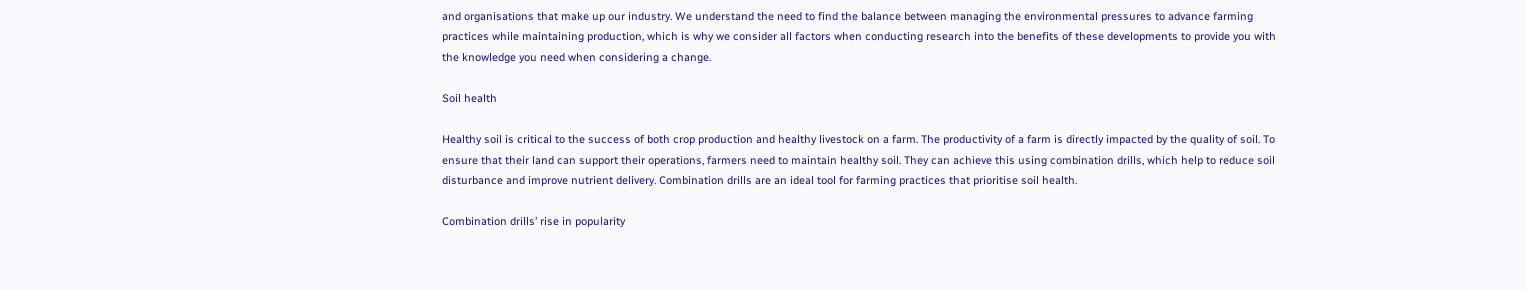and organisations that make up our industry. We understand the need to find the balance between managing the environmental pressures to advance farming practices while maintaining production, which is why we consider all factors when conducting research into the benefits of these developments to provide you with the knowledge you need when considering a change.

Soil health

Healthy soil is critical to the success of both crop production and healthy livestock on a farm. The productivity of a farm is directly impacted by the quality of soil. To ensure that their land can support their operations, farmers need to maintain healthy soil. They can achieve this using combination drills, which help to reduce soil disturbance and improve nutrient delivery. Combination drills are an ideal tool for farming practices that prioritise soil health.

Combination drills’ rise in popularity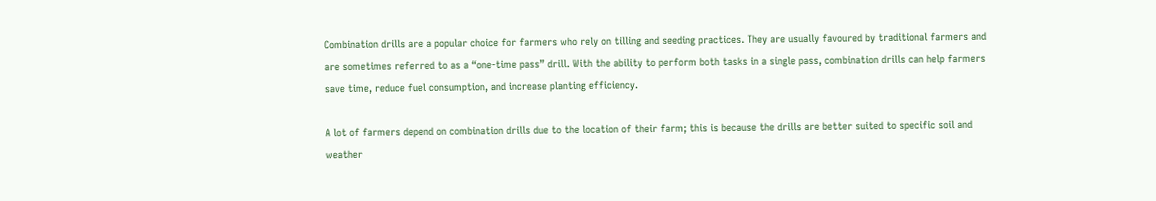Combination drills are a popular choice for farmers who rely on tilling and seeding practices. They are usually favoured by traditional farmers and are sometimes referred to as a “one-time pass” drill. With the ability to perform both tasks in a single pass, combination drills can help farmers save time, reduce fuel consumption, and increase planting efficiency.

A lot of farmers depend on combination drills due to the location of their farm; this is because the drills are better suited to specific soil and weather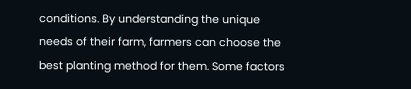conditions. By understanding the unique needs of their farm, farmers can choose the best planting method for them. Some factors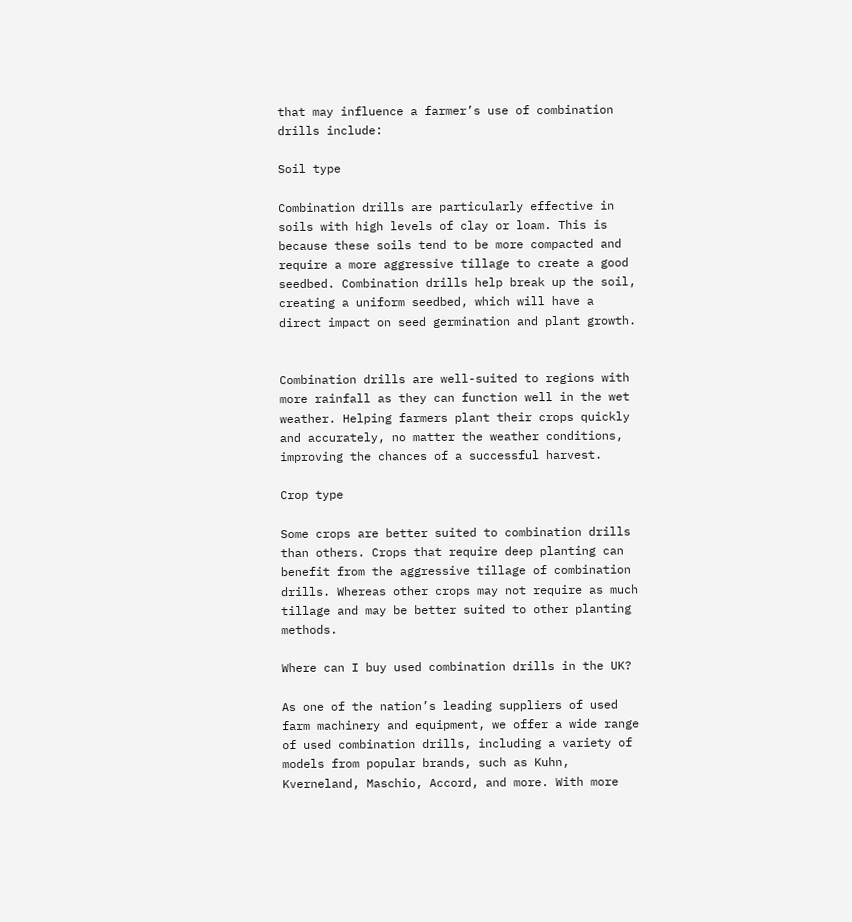that may influence a farmer’s use of combination drills include:

Soil type

Combination drills are particularly effective in soils with high levels of clay or loam. This is because these soils tend to be more compacted and require a more aggressive tillage to create a good seedbed. Combination drills help break up the soil, creating a uniform seedbed, which will have a direct impact on seed germination and plant growth.


Combination drills are well-suited to regions with more rainfall as they can function well in the wet weather. Helping farmers plant their crops quickly and accurately, no matter the weather conditions, improving the chances of a successful harvest.

Crop type

Some crops are better suited to combination drills than others. Crops that require deep planting can benefit from the aggressive tillage of combination drills. Whereas other crops may not require as much tillage and may be better suited to other planting methods.

Where can I buy used combination drills in the UK?

As one of the nation’s leading suppliers of used farm machinery and equipment, we offer a wide range of used combination drills, including a variety of models from popular brands, such as Kuhn, Kverneland, Maschio, Accord, and more. With more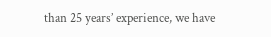than 25 years’ experience, we have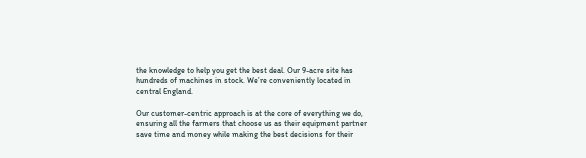the knowledge to help you get the best deal. Our 9-acre site has hundreds of machines in stock. We’re conveniently located in central England.

Our customer-centric approach is at the core of everything we do, ensuring all the farmers that choose us as their equipment partner save time and money while making the best decisions for their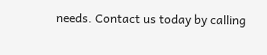needs. Contact us today by calling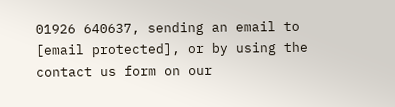01926 640637, sending an email to [email protected], or by using the contact us form on our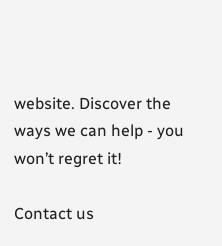website. Discover the ways we can help - you won’t regret it!

Contact us